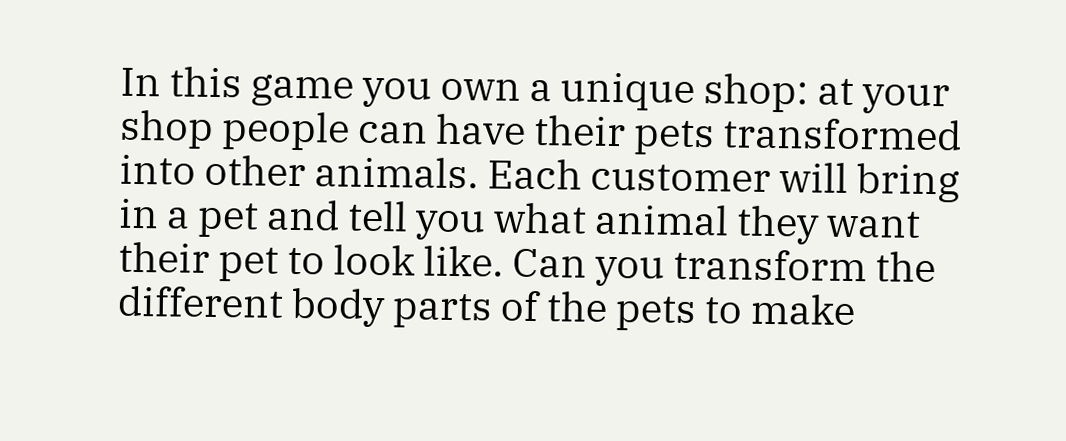In this game you own a unique shop: at your shop people can have their pets transformed into other animals. Each customer will bring in a pet and tell you what animal they want their pet to look like. Can you transform the different body parts of the pets to make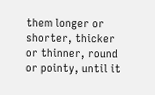them longer or shorter, thicker or thinner, round or pointy, until it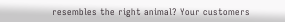resembles the right animal? Your customers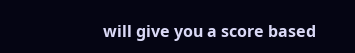will give you a score based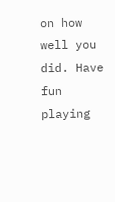on how well you did. Have fun playing